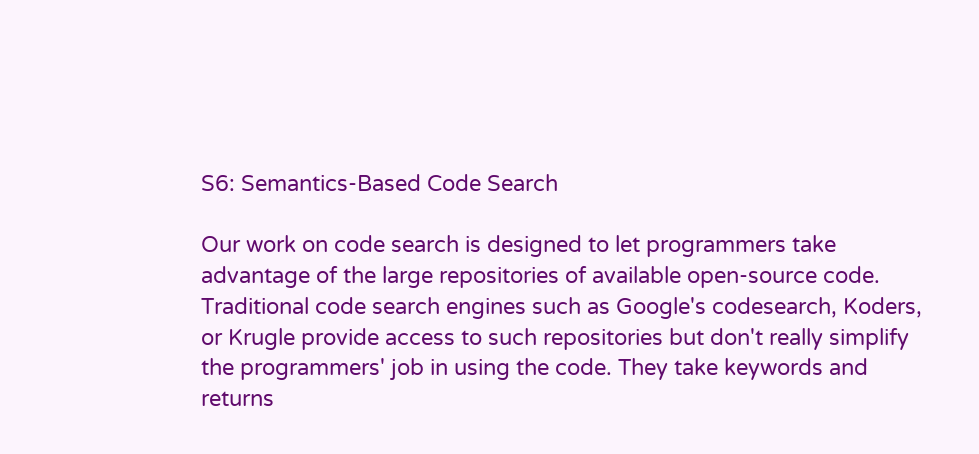S6: Semantics-Based Code Search

Our work on code search is designed to let programmers take advantage of the large repositories of available open-source code. Traditional code search engines such as Google's codesearch, Koders, or Krugle provide access to such repositories but don't really simplify the programmers' job in using the code. They take keywords and returns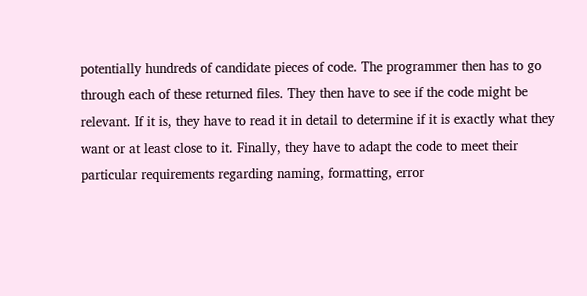potentially hundreds of candidate pieces of code. The programmer then has to go through each of these returned files. They then have to see if the code might be relevant. If it is, they have to read it in detail to determine if it is exactly what they want or at least close to it. Finally, they have to adapt the code to meet their particular requirements regarding naming, formatting, error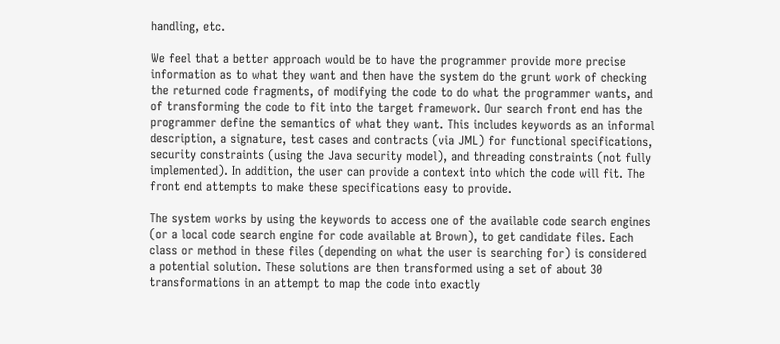handling, etc.

We feel that a better approach would be to have the programmer provide more precise information as to what they want and then have the system do the grunt work of checking the returned code fragments, of modifying the code to do what the programmer wants, and of transforming the code to fit into the target framework. Our search front end has the programmer define the semantics of what they want. This includes keywords as an informal description, a signature, test cases and contracts (via JML) for functional specifications, security constraints (using the Java security model), and threading constraints (not fully implemented). In addition, the user can provide a context into which the code will fit. The front end attempts to make these specifications easy to provide.

The system works by using the keywords to access one of the available code search engines (or a local code search engine for code available at Brown), to get candidate files. Each class or method in these files (depending on what the user is searching for) is considered a potential solution. These solutions are then transformed using a set of about 30 transformations in an attempt to map the code into exactly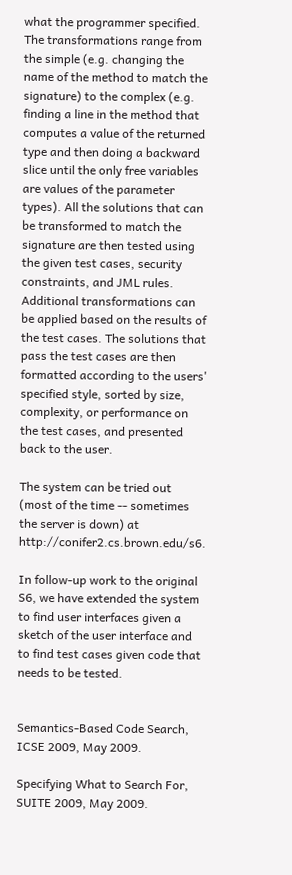what the programmer specified. The transformations range from the simple (e.g. changing the name of the method to match the signature) to the complex (e.g. finding a line in the method that computes a value of the returned type and then doing a backward slice until the only free variables are values of the parameter types). All the solutions that can be transformed to match the signature are then tested using the given test cases, security constraints, and JML rules. Additional transformations can be applied based on the results of the test cases. The solutions that pass the test cases are then formatted according to the users' specified style, sorted by size, complexity, or performance on the test cases, and presented back to the user.

The system can be tried out (most of the time -- sometimes the server is down) at http://conifer2.cs.brown.edu/s6.

In follow-up work to the original S6, we have extended the system to find user interfaces given a sketch of the user interface and to find test cases given code that needs to be tested.


Semantics-Based Code Search, ICSE 2009, May 2009.

Specifying What to Search For, SUITE 2009, May 2009.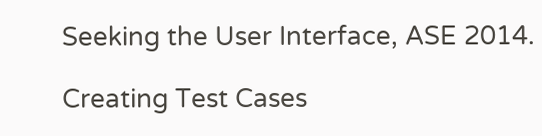Seeking the User Interface, ASE 2014.

Creating Test Cases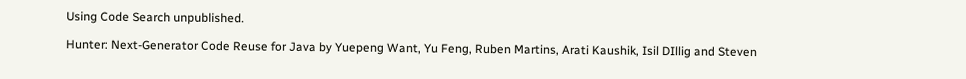Using Code Search unpublished.

Hunter: Next-Generator Code Reuse for Java by Yuepeng Want, Yu Feng, Ruben Martins, Arati Kaushik, Isil DIllig and Steven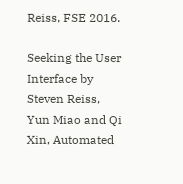Reiss, FSE 2016.

Seeking the User Interface by Steven Reiss, Yun Miao and Qi Xin, Automated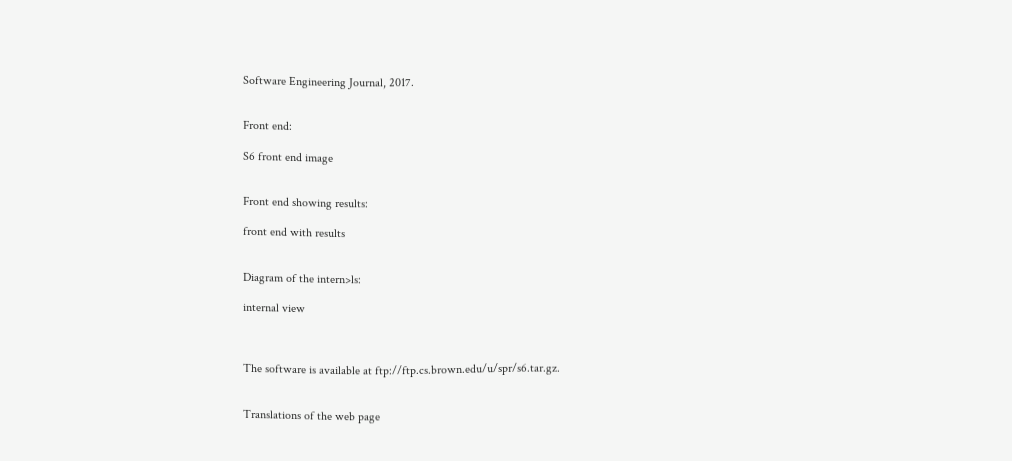Software Engineering Journal, 2017.


Front end:

S6 front end image


Front end showing results:

front end with results


Diagram of the intern>ls:

internal view



The software is available at ftp://ftp.cs.brown.edu/u/spr/s6.tar.gz.


Translations of the web page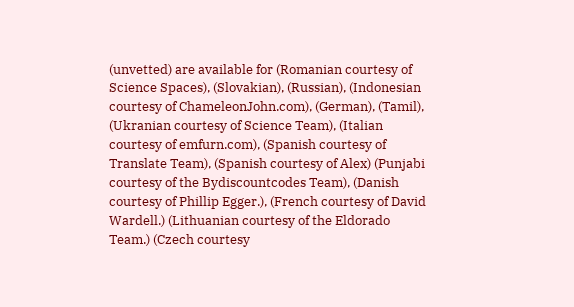(unvetted) are available for (Romanian courtesy of Science Spaces), (Slovakian), (Russian), (Indonesian courtesy of ChameleonJohn.com), (German), (Tamil), (Ukranian courtesy of Science Team), (Italian courtesy of emfurn.com), (Spanish courtesy of Translate Team), (Spanish courtesy of Alex) (Punjabi courtesy of the Bydiscountcodes Team), (Danish courtesy of Phillip Egger.), (French courtesy of David Wardell.) (Lithuanian courtesy of the Eldorado Team.) (Czech courtesy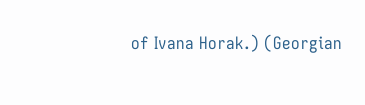of Ivana Horak.) (Georgian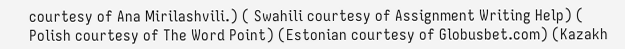courtesy of Ana Mirilashvili.) ( Swahili courtesy of Assignment Writing Help) ( Polish courtesy of The Word Point) (Estonian courtesy of Globusbet.com) (Kazakh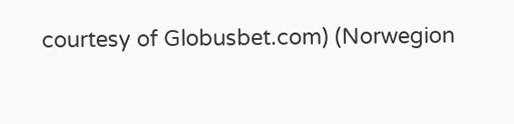courtesy of Globusbet.com) (Norwegion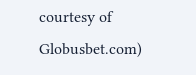courtesy of Globusbet.com)